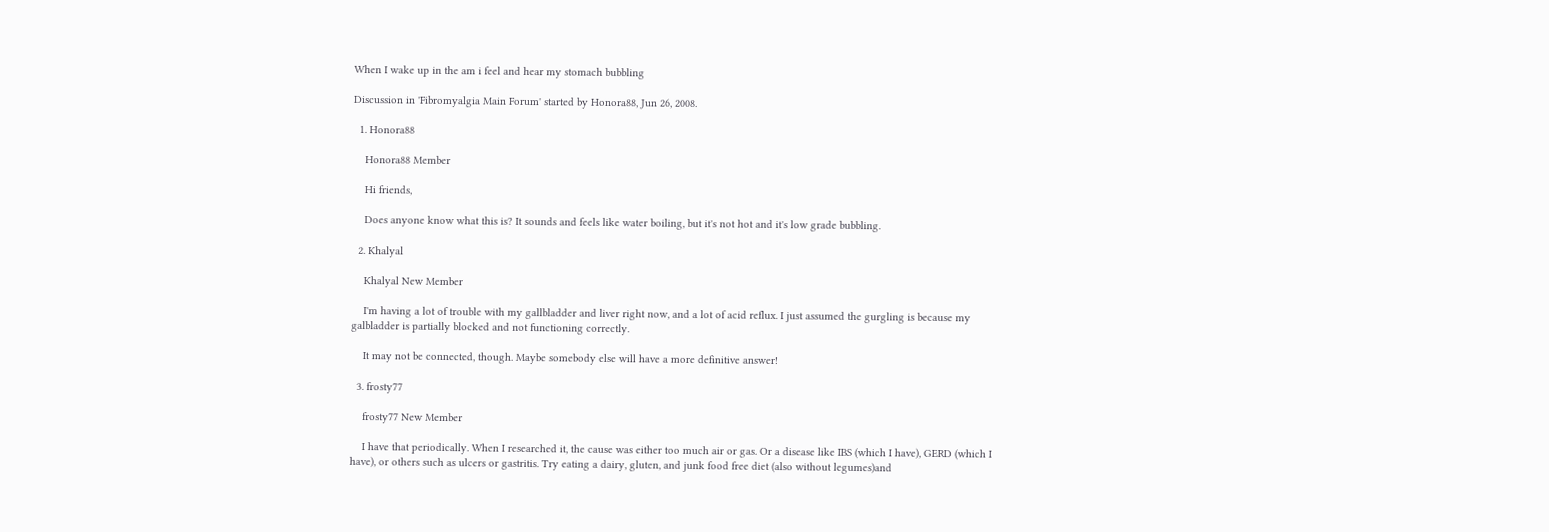When I wake up in the am i feel and hear my stomach bubbling

Discussion in 'Fibromyalgia Main Forum' started by Honora88, Jun 26, 2008.

  1. Honora88

    Honora88 Member

    Hi friends,

    Does anyone know what this is? It sounds and feels like water boiling, but it's not hot and it's low grade bubbling.

  2. Khalyal

    Khalyal New Member

    I'm having a lot of trouble with my gallbladder and liver right now, and a lot of acid reflux. I just assumed the gurgling is because my galbladder is partially blocked and not functioning correctly.

    It may not be connected, though. Maybe somebody else will have a more definitive answer!

  3. frosty77

    frosty77 New Member

    I have that periodically. When I researched it, the cause was either too much air or gas. Or a disease like IBS (which I have), GERD (which I have), or others such as ulcers or gastritis. Try eating a dairy, gluten, and junk food free diet (also without legumes)and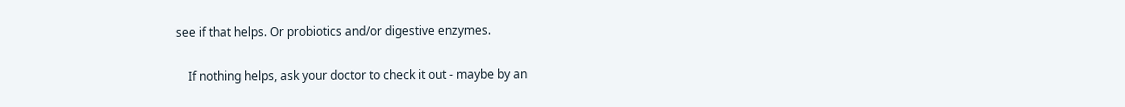see if that helps. Or probiotics and/or digestive enzymes.

    If nothing helps, ask your doctor to check it out - maybe by an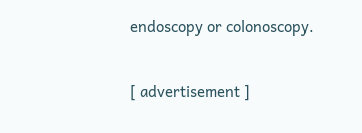endoscopy or colonoscopy.

[ advertisement ]